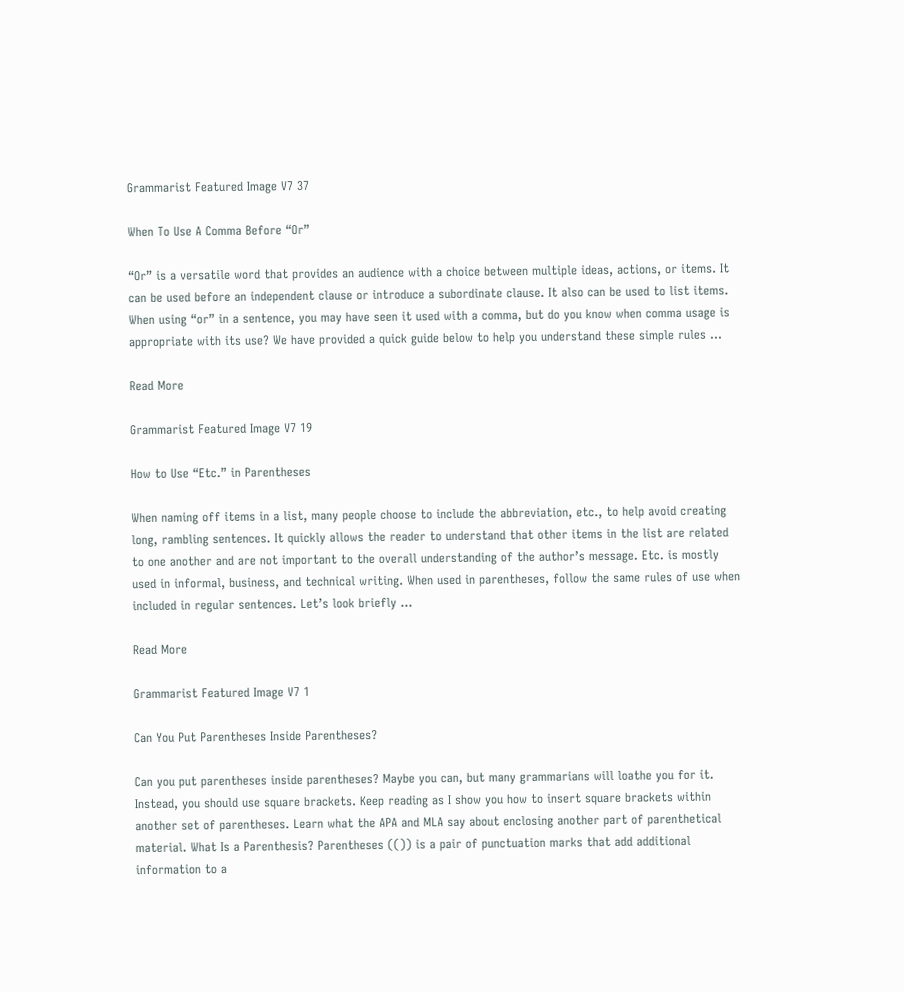Grammarist Featured Image V7 37

When To Use A Comma Before “Or”

“Or” is a versatile word that provides an audience with a choice between multiple ideas, actions, or items. It can be used before an independent clause or introduce a subordinate clause. It also can be used to list items. When using “or” in a sentence, you may have seen it used with a comma, but do you know when comma usage is appropriate with its use? We have provided a quick guide below to help you understand these simple rules …

Read More

Grammarist Featured Image V7 19

How to Use “Etc.” in Parentheses

When naming off items in a list, many people choose to include the abbreviation, etc., to help avoid creating long, rambling sentences. It quickly allows the reader to understand that other items in the list are related to one another and are not important to the overall understanding of the author’s message. Etc. is mostly used in informal, business, and technical writing. When used in parentheses, follow the same rules of use when included in regular sentences. Let’s look briefly …

Read More

Grammarist Featured Image V7 1

Can You Put Parentheses Inside Parentheses?

Can you put parentheses inside parentheses? Maybe you can, but many grammarians will loathe you for it. Instead, you should use square brackets. Keep reading as I show you how to insert square brackets within another set of parentheses. Learn what the APA and MLA say about enclosing another part of parenthetical material. What Is a Parenthesis? Parentheses (()) is a pair of punctuation marks that add additional information to a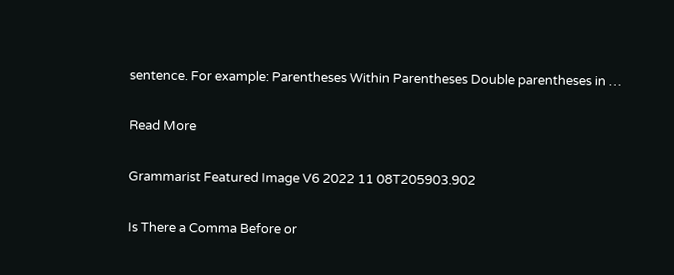sentence. For example: Parentheses Within Parentheses Double parentheses in …

Read More

Grammarist Featured Image V6 2022 11 08T205903.902

Is There a Comma Before or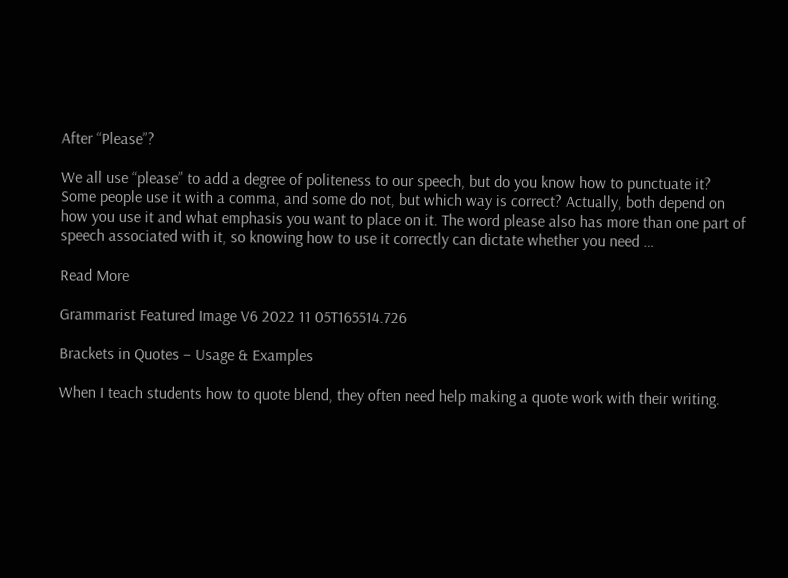After “Please”?

We all use “please” to add a degree of politeness to our speech, but do you know how to punctuate it? Some people use it with a comma, and some do not, but which way is correct? Actually, both depend on how you use it and what emphasis you want to place on it. The word please also has more than one part of speech associated with it, so knowing how to use it correctly can dictate whether you need …

Read More

Grammarist Featured Image V6 2022 11 05T165514.726

Brackets in Quotes – Usage & Examples

When I teach students how to quote blend, they often need help making a quote work with their writing.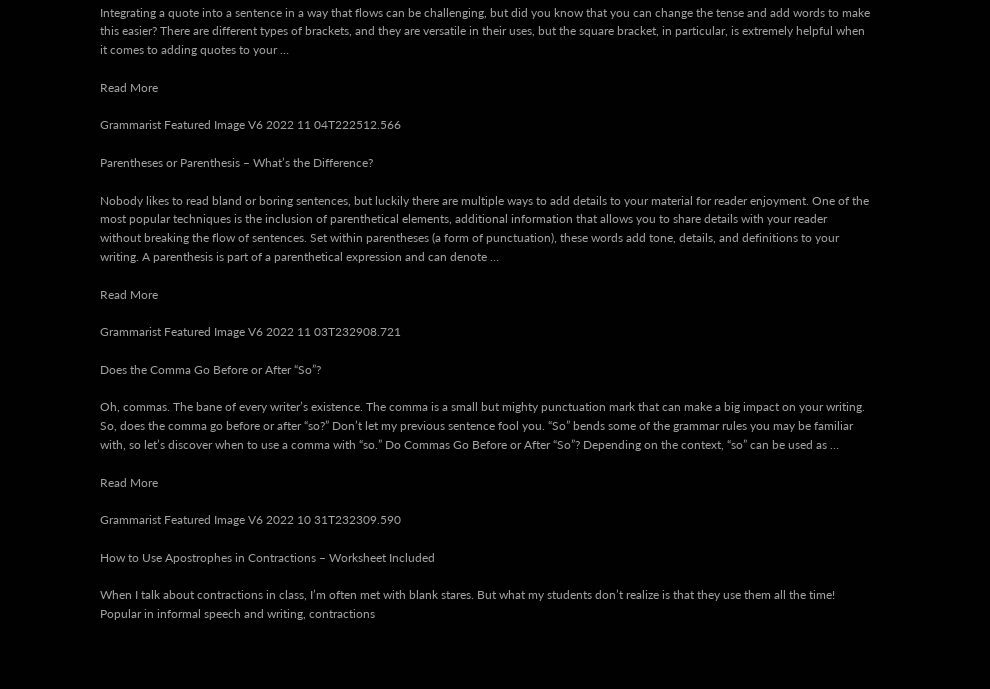Integrating a quote into a sentence in a way that flows can be challenging, but did you know that you can change the tense and add words to make this easier? There are different types of brackets, and they are versatile in their uses, but the square bracket, in particular, is extremely helpful when it comes to adding quotes to your …

Read More

Grammarist Featured Image V6 2022 11 04T222512.566

Parentheses or Parenthesis – What’s the Difference?

Nobody likes to read bland or boring sentences, but luckily there are multiple ways to add details to your material for reader enjoyment. One of the most popular techniques is the inclusion of parenthetical elements, additional information that allows you to share details with your reader without breaking the flow of sentences. Set within parentheses (a form of punctuation), these words add tone, details, and definitions to your writing. A parenthesis is part of a parenthetical expression and can denote …

Read More

Grammarist Featured Image V6 2022 11 03T232908.721

Does the Comma Go Before or After “So”?

Oh, commas. The bane of every writer’s existence. The comma is a small but mighty punctuation mark that can make a big impact on your writing. So, does the comma go before or after “so?” Don’t let my previous sentence fool you. “So” bends some of the grammar rules you may be familiar with, so let’s discover when to use a comma with “so.” Do Commas Go Before or After “So”? Depending on the context, “so” can be used as …

Read More

Grammarist Featured Image V6 2022 10 31T232309.590

How to Use Apostrophes in Contractions – Worksheet Included

When I talk about contractions in class, I’m often met with blank stares. But what my students don’t realize is that they use them all the time! Popular in informal speech and writing, contractions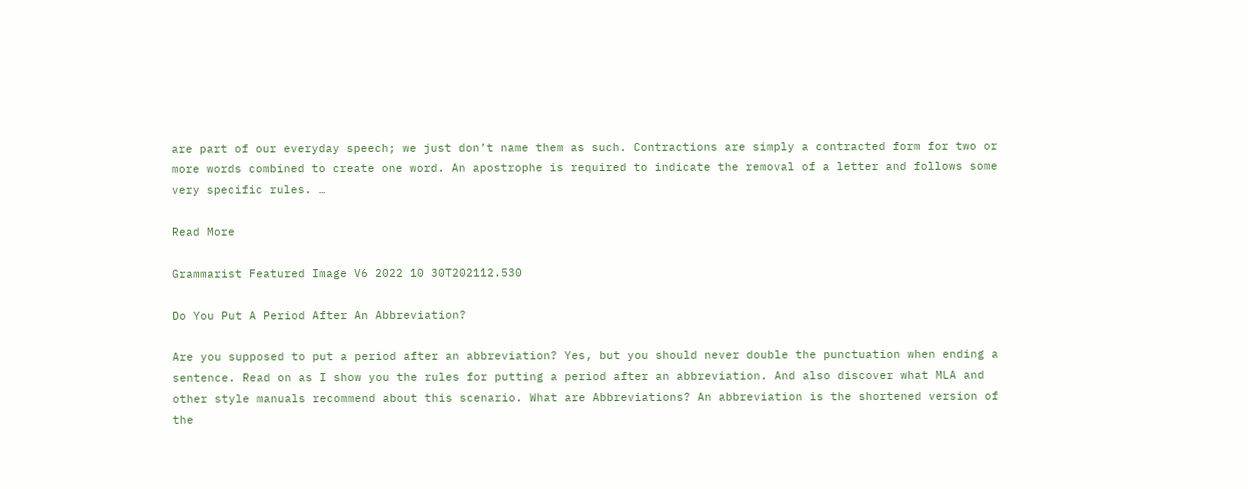are part of our everyday speech; we just don’t name them as such. Contractions are simply a contracted form for two or more words combined to create one word. An apostrophe is required to indicate the removal of a letter and follows some very specific rules. …

Read More

Grammarist Featured Image V6 2022 10 30T202112.530

Do You Put A Period After An Abbreviation?

Are you supposed to put a period after an abbreviation? Yes, but you should never double the punctuation when ending a sentence. Read on as I show you the rules for putting a period after an abbreviation. And also discover what MLA and other style manuals recommend about this scenario. What are Abbreviations? An abbreviation is the shortened version of the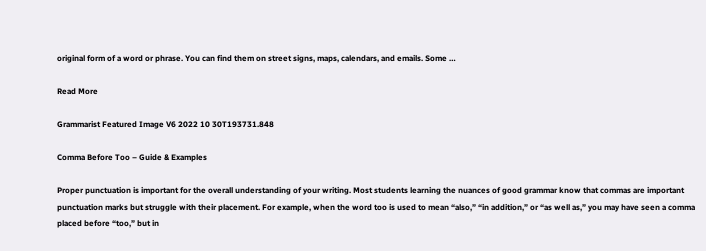original form of a word or phrase. You can find them on street signs, maps, calendars, and emails. Some …

Read More

Grammarist Featured Image V6 2022 10 30T193731.848

Comma Before Too – Guide & Examples

Proper punctuation is important for the overall understanding of your writing. Most students learning the nuances of good grammar know that commas are important punctuation marks but struggle with their placement. For example, when the word too is used to mean “also,” “in addition,” or “as well as,” you may have seen a comma placed before “too,” but in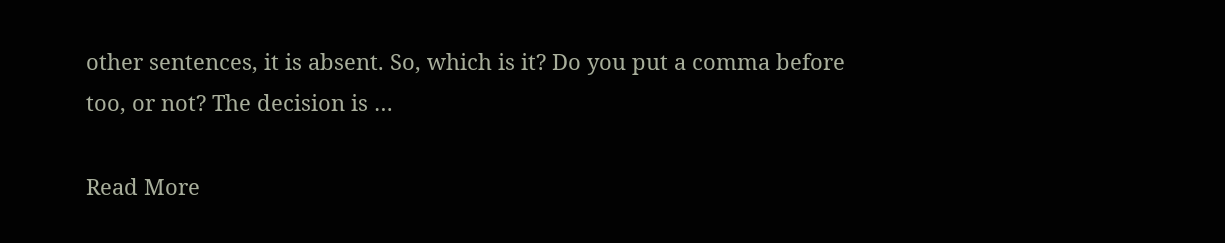other sentences, it is absent. So, which is it? Do you put a comma before too, or not? The decision is …

Read More